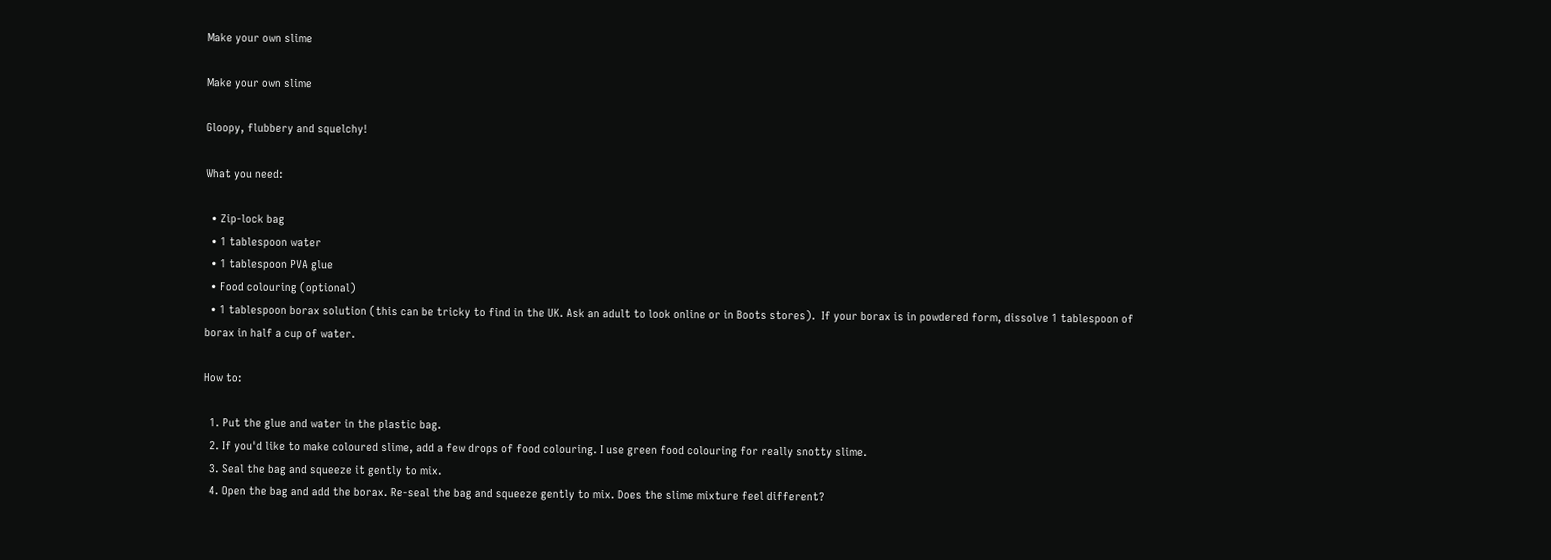Make your own slime

Make your own slime

Gloopy, flubbery and squelchy!

What you need:

  • Zip-lock bag
  • 1 tablespoon water
  • 1 tablespoon PVA glue
  • Food colouring (optional)
  • 1 tablespoon borax solution (this can be tricky to find in the UK. Ask an adult to look online or in Boots stores).  If your borax is in powdered form, dissolve 1 tablespoon of borax in half a cup of water.

How to:

  1. Put the glue and water in the plastic bag.
  2. If you'd like to make coloured slime, add a few drops of food colouring. I use green food colouring for really snotty slime.
  3. Seal the bag and squeeze it gently to mix.
  4. Open the bag and add the borax. Re-seal the bag and squeeze gently to mix. Does the slime mixture feel different?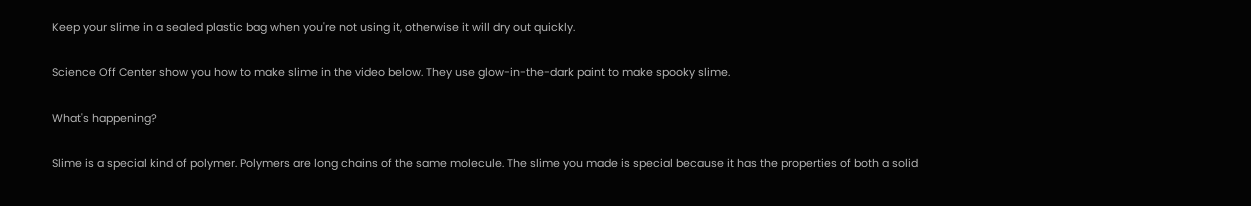Keep your slime in a sealed plastic bag when you're not using it, otherwise it will dry out quickly.

Science Off Center show you how to make slime in the video below. They use glow-in-the-dark paint to make spooky slime.

What's happening?

Slime is a special kind of polymer. Polymers are long chains of the same molecule. The slime you made is special because it has the properties of both a solid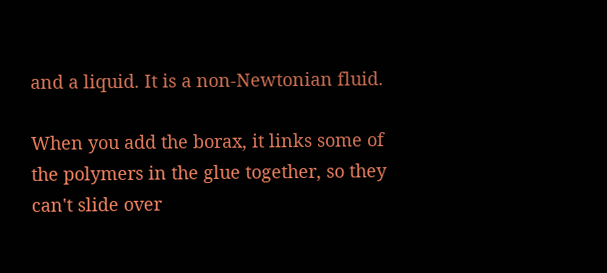and a liquid. It is a non-Newtonian fluid.

When you add the borax, it links some of the polymers in the glue together, so they can't slide over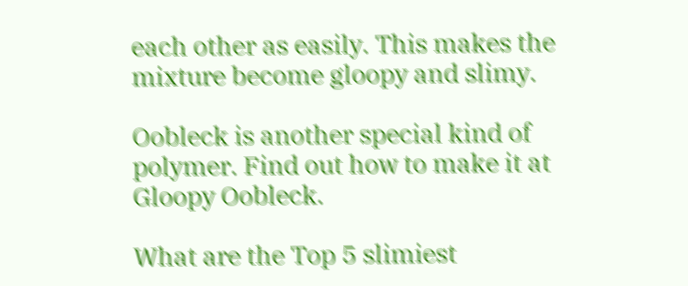each other as easily. This makes the mixture become gloopy and slimy.

Oobleck is another special kind of polymer. Find out how to make it at Gloopy Oobleck.

What are the Top 5 slimiest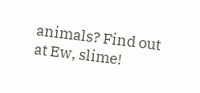animals? Find out at Ew, slime!